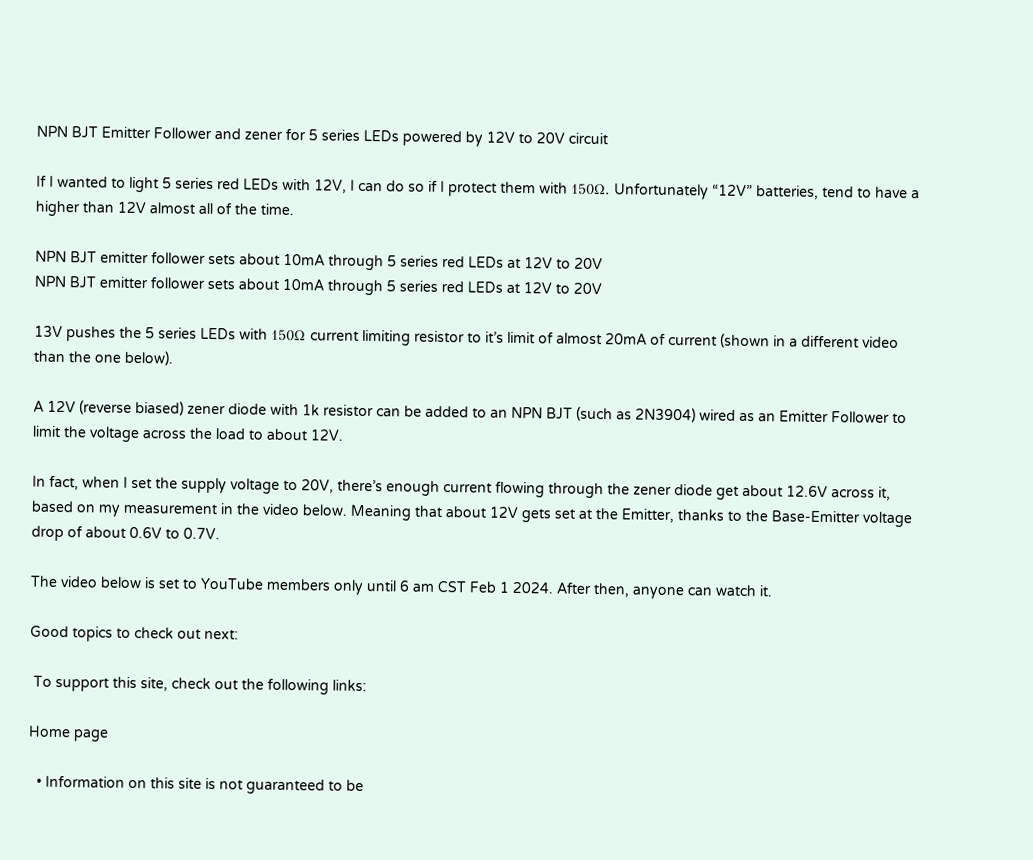NPN BJT Emitter Follower and zener for 5 series LEDs powered by 12V to 20V circuit

If I wanted to light 5 series red LEDs with 12V, I can do so if I protect them with 150Ω. Unfortunately “12V” batteries, tend to have a higher than 12V almost all of the time.

NPN BJT emitter follower sets about 10mA through 5 series red LEDs at 12V to 20V
NPN BJT emitter follower sets about 10mA through 5 series red LEDs at 12V to 20V

13V pushes the 5 series LEDs with 150Ω current limiting resistor to it’s limit of almost 20mA of current (shown in a different video than the one below).

A 12V (reverse biased) zener diode with 1k resistor can be added to an NPN BJT (such as 2N3904) wired as an Emitter Follower to limit the voltage across the load to about 12V.

In fact, when I set the supply voltage to 20V, there’s enough current flowing through the zener diode get about 12.6V across it, based on my measurement in the video below. Meaning that about 12V gets set at the Emitter, thanks to the Base-Emitter voltage drop of about 0.6V to 0.7V.

The video below is set to YouTube members only until 6 am CST Feb 1 2024. After then, anyone can watch it.

Good topics to check out next:

 To support this site, check out the following links:

Home page

  • Information on this site is not guaranteed to be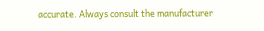accurate. Always consult the manufacturer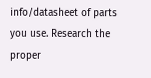info/datasheet of parts you use. Research the proper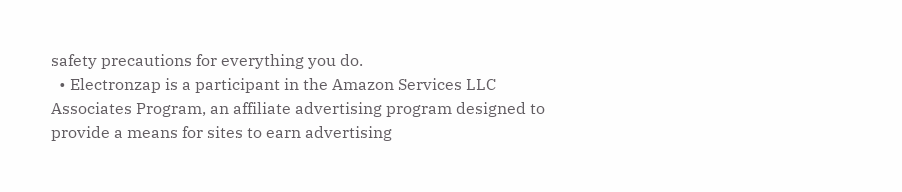safety precautions for everything you do.
  • Electronzap is a participant in the Amazon Services LLC Associates Program, an affiliate advertising program designed to provide a means for sites to earn advertising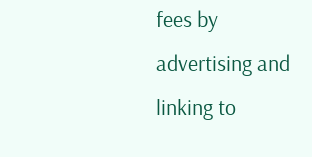fees by advertising and linking to